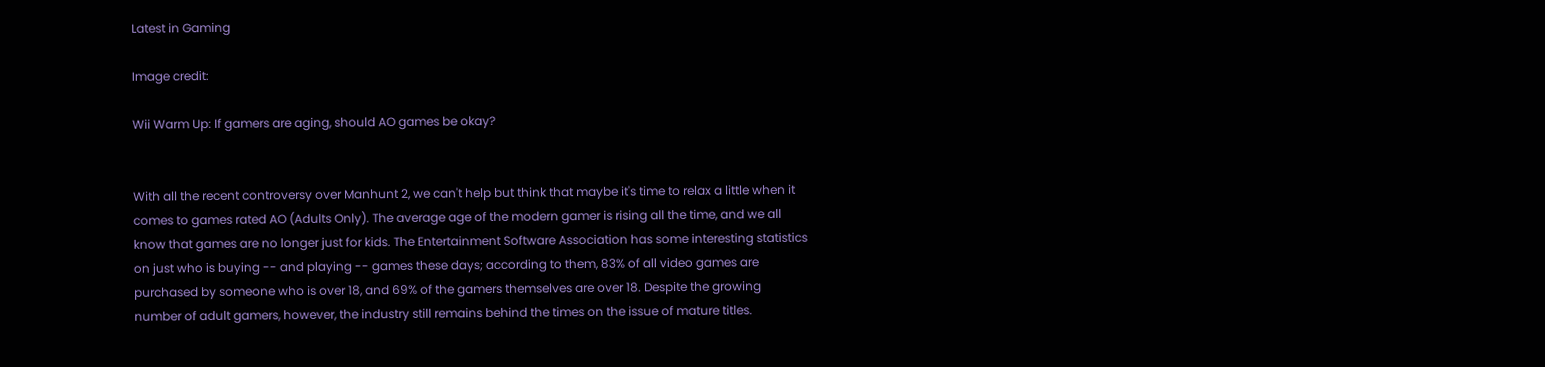Latest in Gaming

Image credit:

Wii Warm Up: If gamers are aging, should AO games be okay?


With all the recent controversy over Manhunt 2, we can't help but think that maybe it's time to relax a little when it comes to games rated AO (Adults Only). The average age of the modern gamer is rising all the time, and we all know that games are no longer just for kids. The Entertainment Software Association has some interesting statistics on just who is buying -- and playing -- games these days; according to them, 83% of all video games are purchased by someone who is over 18, and 69% of the gamers themselves are over 18. Despite the growing number of adult gamers, however, the industry still remains behind the times on the issue of mature titles.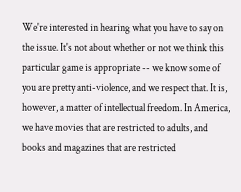We're interested in hearing what you have to say on the issue. It's not about whether or not we think this particular game is appropriate -- we know some of you are pretty anti-violence, and we respect that. It is, however, a matter of intellectual freedom. In America, we have movies that are restricted to adults, and books and magazines that are restricted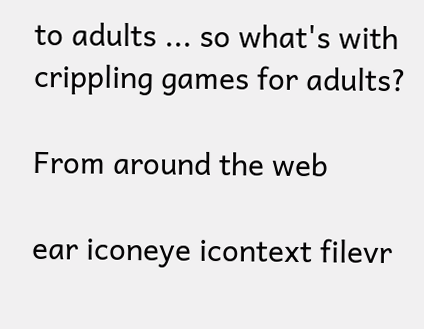to adults ... so what's with crippling games for adults?

From around the web

ear iconeye icontext filevr